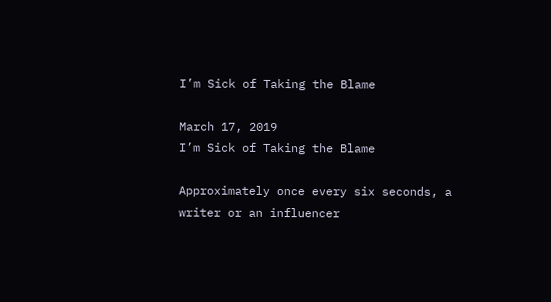I’m Sick of Taking the Blame

March 17, 2019
I’m Sick of Taking the Blame

Approximately once every six seconds, a writer or an influencer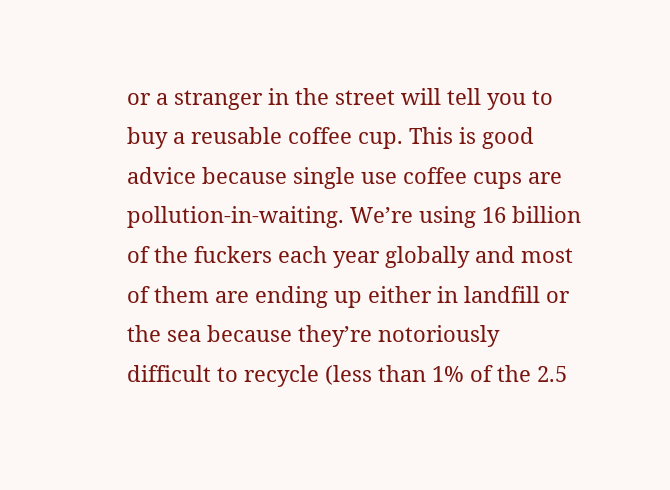or a stranger in the street will tell you to buy a reusable coffee cup. This is good advice because single use coffee cups are pollution-in-waiting. We’re using 16 billion of the fuckers each year globally and most of them are ending up either in landfill or the sea because they’re notoriously difficult to recycle (less than 1% of the 2.5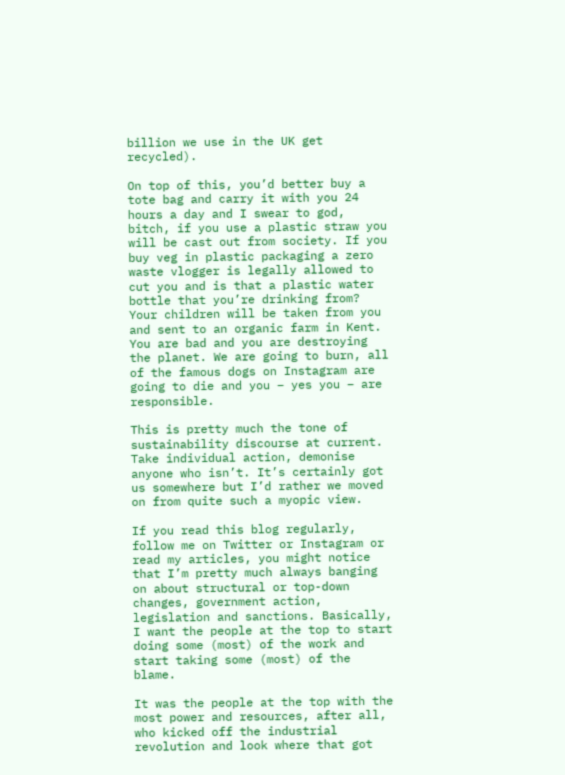billion we use in the UK get recycled).

On top of this, you’d better buy a tote bag and carry it with you 24 hours a day and I swear to god, bitch, if you use a plastic straw you will be cast out from society. If you buy veg in plastic packaging a zero waste vlogger is legally allowed to cut you and is that a plastic water bottle that you’re drinking from? Your children will be taken from you and sent to an organic farm in Kent. You are bad and you are destroying the planet. We are going to burn, all of the famous dogs on Instagram are going to die and you – yes you – are responsible.

This is pretty much the tone of sustainability discourse at current. Take individual action, demonise anyone who isn’t. It’s certainly got us somewhere but I’d rather we moved on from quite such a myopic view.

If you read this blog regularly, follow me on Twitter or Instagram or read my articles, you might notice that I’m pretty much always banging on about structural or top-down changes, government action, legislation and sanctions. Basically, I want the people at the top to start doing some (most) of the work and start taking some (most) of the blame.

It was the people at the top with the most power and resources, after all, who kicked off the industrial revolution and look where that got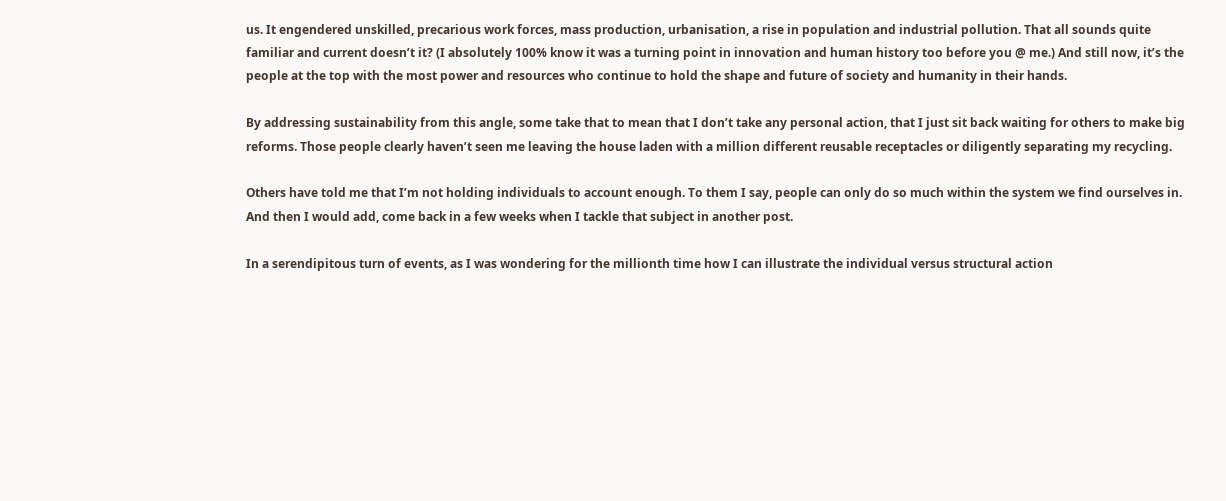us. It engendered unskilled, precarious work forces, mass production, urbanisation, a rise in population and industrial pollution. That all sounds quite familiar and current doesn’t it? (I absolutely 100% know it was a turning point in innovation and human history too before you @ me.) And still now, it’s the people at the top with the most power and resources who continue to hold the shape and future of society and humanity in their hands.

By addressing sustainability from this angle, some take that to mean that I don’t take any personal action, that I just sit back waiting for others to make big reforms. Those people clearly haven’t seen me leaving the house laden with a million different reusable receptacles or diligently separating my recycling.

Others have told me that I’m not holding individuals to account enough. To them I say, people can only do so much within the system we find ourselves in. And then I would add, come back in a few weeks when I tackle that subject in another post.

In a serendipitous turn of events, as I was wondering for the millionth time how I can illustrate the individual versus structural action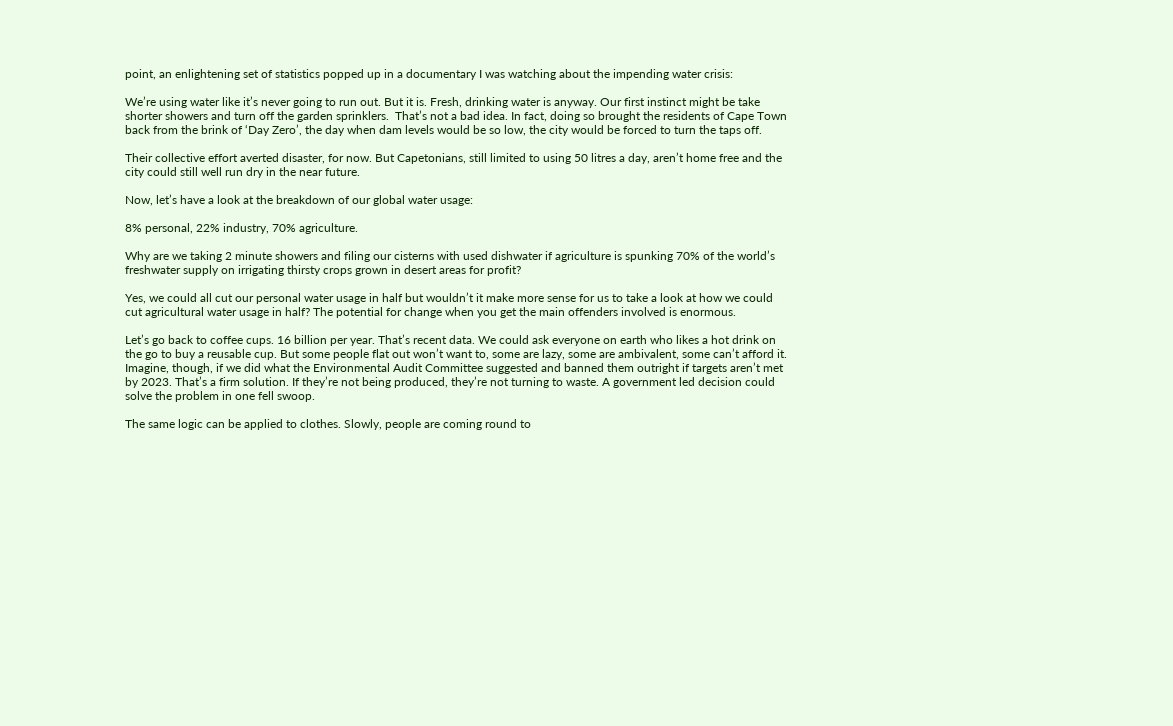point, an enlightening set of statistics popped up in a documentary I was watching about the impending water crisis:

We’re using water like it’s never going to run out. But it is. Fresh, drinking water is anyway. Our first instinct might be take shorter showers and turn off the garden sprinklers.  That’s not a bad idea. In fact, doing so brought the residents of Cape Town back from the brink of ‘Day Zero’, the day when dam levels would be so low, the city would be forced to turn the taps off.

Their collective effort averted disaster, for now. But Capetonians, still limited to using 50 litres a day, aren’t home free and the city could still well run dry in the near future.

Now, let’s have a look at the breakdown of our global water usage:

8% personal, 22% industry, 70% agriculture.

Why are we taking 2 minute showers and filing our cisterns with used dishwater if agriculture is spunking 70% of the world’s freshwater supply on irrigating thirsty crops grown in desert areas for profit?

Yes, we could all cut our personal water usage in half but wouldn’t it make more sense for us to take a look at how we could cut agricultural water usage in half? The potential for change when you get the main offenders involved is enormous.

Let’s go back to coffee cups. 16 billion per year. That’s recent data. We could ask everyone on earth who likes a hot drink on the go to buy a reusable cup. But some people flat out won’t want to, some are lazy, some are ambivalent, some can’t afford it. Imagine, though, if we did what the Environmental Audit Committee suggested and banned them outright if targets aren’t met by 2023. That’s a firm solution. If they’re not being produced, they’re not turning to waste. A government led decision could solve the problem in one fell swoop.

The same logic can be applied to clothes. Slowly, people are coming round to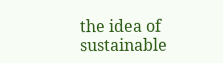the idea of sustainable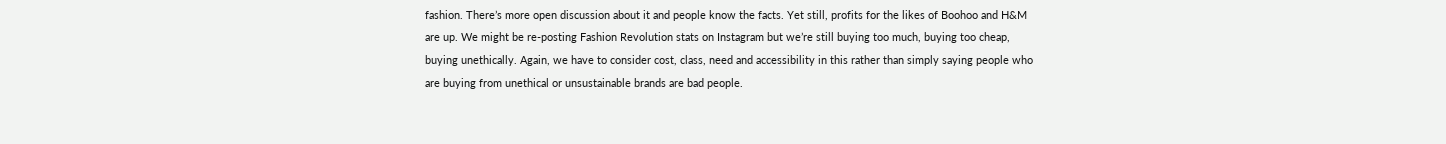fashion. There’s more open discussion about it and people know the facts. Yet still, profits for the likes of Boohoo and H&M are up. We might be re-posting Fashion Revolution stats on Instagram but we’re still buying too much, buying too cheap, buying unethically. Again, we have to consider cost, class, need and accessibility in this rather than simply saying people who are buying from unethical or unsustainable brands are bad people.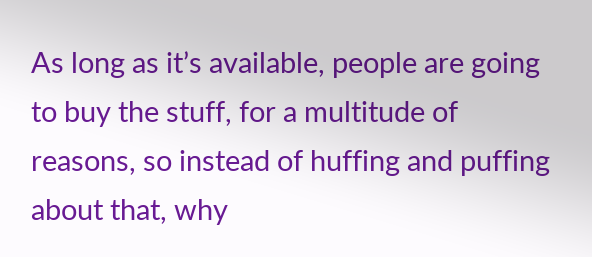As long as it’s available, people are going to buy the stuff, for a multitude of reasons, so instead of huffing and puffing about that, why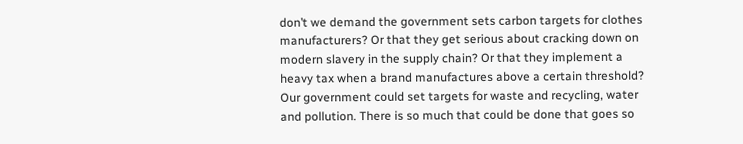don’t we demand the government sets carbon targets for clothes manufacturers? Or that they get serious about cracking down on modern slavery in the supply chain? Or that they implement a heavy tax when a brand manufactures above a certain threshold? Our government could set targets for waste and recycling, water and pollution. There is so much that could be done that goes so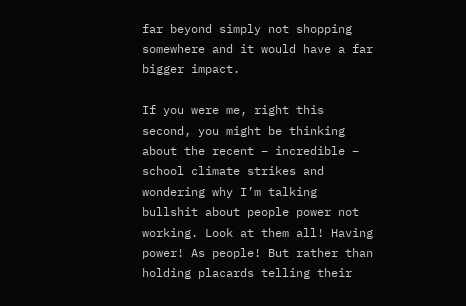far beyond simply not shopping somewhere and it would have a far bigger impact.

If you were me, right this second, you might be thinking about the recent – incredible – school climate strikes and wondering why I’m talking bullshit about people power not working. Look at them all! Having power! As people! But rather than holding placards telling their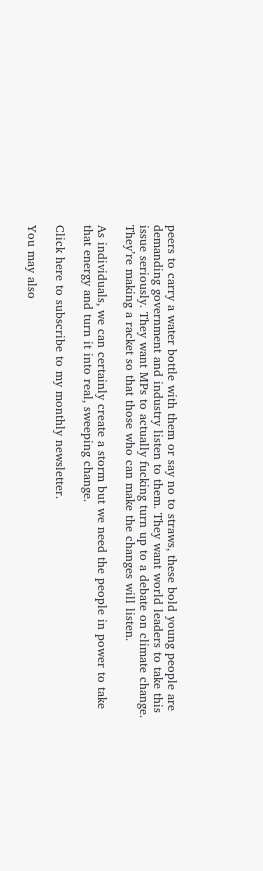peers to carry a water bottle with them or say no to straws, these bold young people are demanding government and industry listen to them. They want world leaders to take this issue seriously. They want MPs to actually fucking turn up to a debate on climate change. They’re making a racket so that those who can make the changes will listen.

As individuals, we can certainly create a storm but we need the people in power to take that energy and turn it into real, sweeping change.

Click here to subscribe to my monthly newsletter.

You may also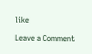like

Leave a Comment